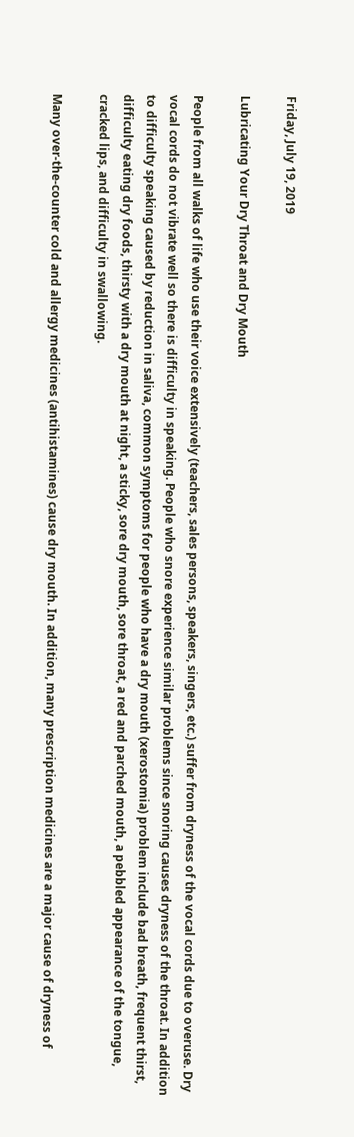Friday, July 19, 2019

Lubricating Your Dry Throat and Dry Mouth

People from all walks of life who use their voice extensively (teachers, sales persons, speakers, singers, etc.) suffer from dryness of the vocal cords due to overuse. Dry vocal cords do not vibrate well so there is difficulty in speaking. People who snore experience similar problems since snoring causes dryness of the throat. In addition to difficulty speaking caused by reduction in saliva, common symptoms for people who have a dry mouth (xerostomia) problem include bad breath, frequent thirst, difficulty eating dry foods, thirsty with a dry mouth at night, a sticky, sore dry mouth, sore throat, a red and parched mouth, a pebbled appearance of the tongue, cracked lips, and difficulty in swallowing.

Many over-the-counter cold and allergy medicines (antihistamines) cause dry mouth. In addition, many prescription medicines are a major cause of dryness of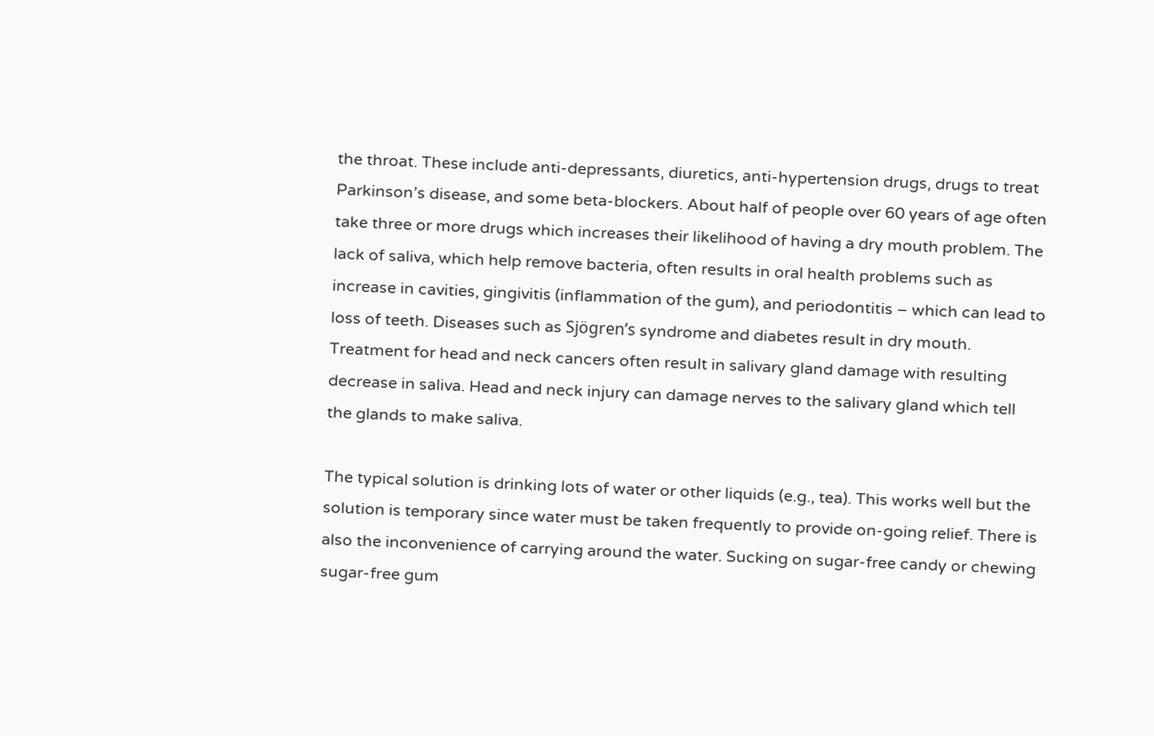the throat. These include anti-depressants, diuretics, anti-hypertension drugs, drugs to treat Parkinson’s disease, and some beta-blockers. About half of people over 60 years of age often take three or more drugs which increases their likelihood of having a dry mouth problem. The lack of saliva, which help remove bacteria, often results in oral health problems such as increase in cavities, gingivitis (inflammation of the gum), and periodontitis – which can lead to loss of teeth. Diseases such as Sjögren’s syndrome and diabetes result in dry mouth. Treatment for head and neck cancers often result in salivary gland damage with resulting decrease in saliva. Head and neck injury can damage nerves to the salivary gland which tell the glands to make saliva.

The typical solution is drinking lots of water or other liquids (e.g., tea). This works well but the solution is temporary since water must be taken frequently to provide on-going relief. There is also the inconvenience of carrying around the water. Sucking on sugar-free candy or chewing sugar-free gum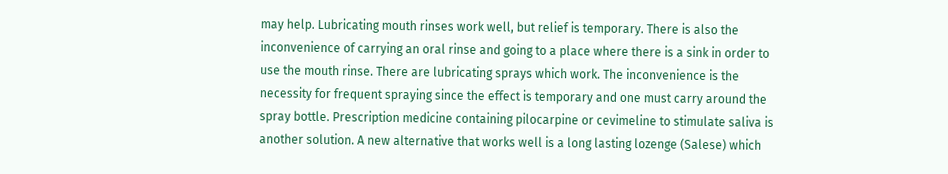may help. Lubricating mouth rinses work well, but relief is temporary. There is also the inconvenience of carrying an oral rinse and going to a place where there is a sink in order to use the mouth rinse. There are lubricating sprays which work. The inconvenience is the necessity for frequent spraying since the effect is temporary and one must carry around the spray bottle. Prescription medicine containing pilocarpine or cevimeline to stimulate saliva is another solution. A new alternative that works well is a long lasting lozenge (Salese) which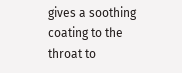gives a soothing coating to the throat to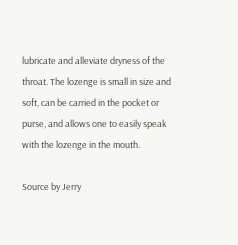lubricate and alleviate dryness of the throat. The lozenge is small in size and soft, can be carried in the pocket or purse, and allows one to easily speak with the lozenge in the mouth.

Source by Jerry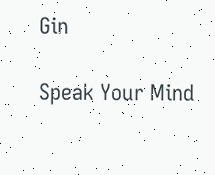Gin

Speak Your Mind